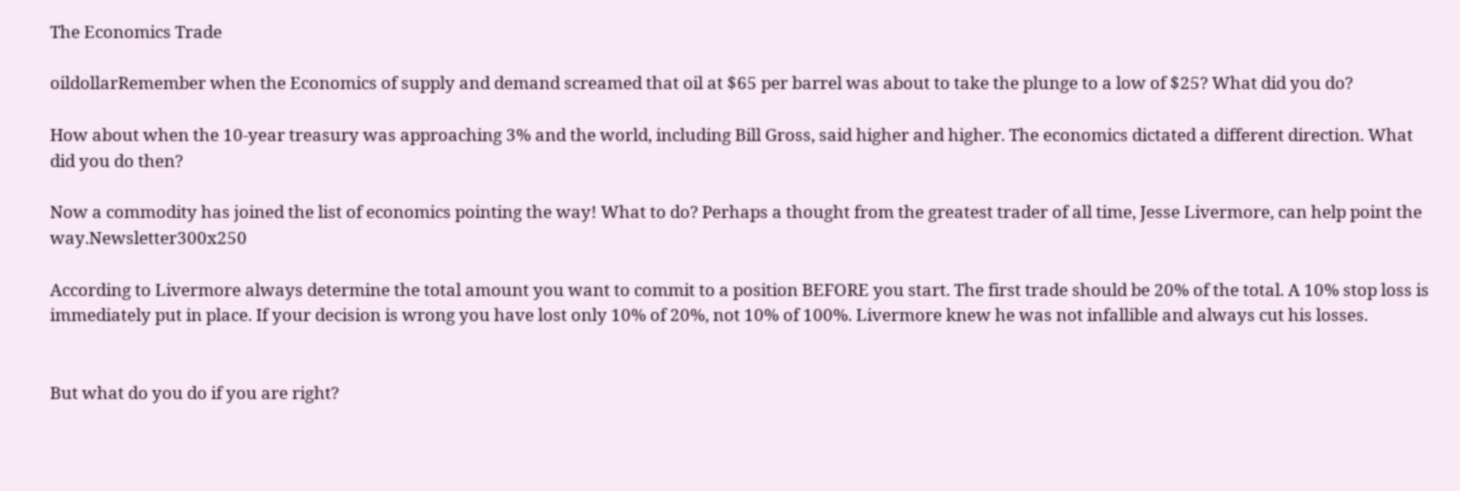The Economics Trade

oildollarRemember when the Economics of supply and demand screamed that oil at $65 per barrel was about to take the plunge to a low of $25? What did you do?

How about when the 10-year treasury was approaching 3% and the world, including Bill Gross, said higher and higher. The economics dictated a different direction. What did you do then?

Now a commodity has joined the list of economics pointing the way! What to do? Perhaps a thought from the greatest trader of all time, Jesse Livermore, can help point the way.Newsletter300x250

According to Livermore always determine the total amount you want to commit to a position BEFORE you start. The first trade should be 20% of the total. A 10% stop loss is immediately put in place. If your decision is wrong you have lost only 10% of 20%, not 10% of 100%. Livermore knew he was not infallible and always cut his losses.


But what do you do if you are right?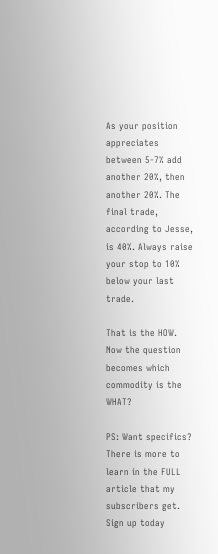As your position appreciates between 5-7% add another 20%, then another 20%. The final trade, according to Jesse, is 40%. Always raise your stop to 10% below your last trade.

That is the HOW. Now the question becomes which commodity is the WHAT?

PS: Want specifics? There is more to learn in the FULL article that my subscribers get. Sign up today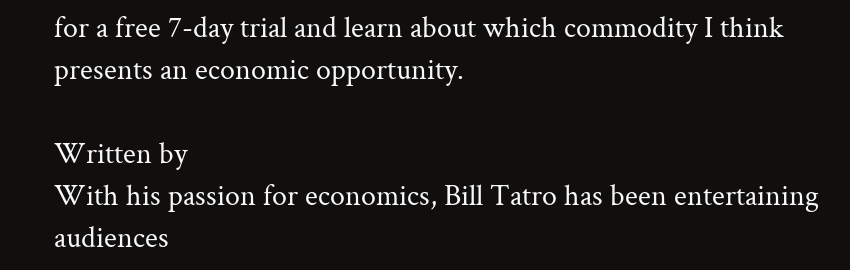for a free 7-day trial and learn about which commodity I think presents an economic opportunity.

Written by
With his passion for economics, Bill Tatro has been entertaining audiences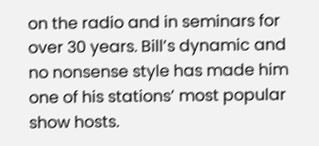on the radio and in seminars for over 30 years. Bill’s dynamic and no nonsense style has made him one of his stations’ most popular show hosts.